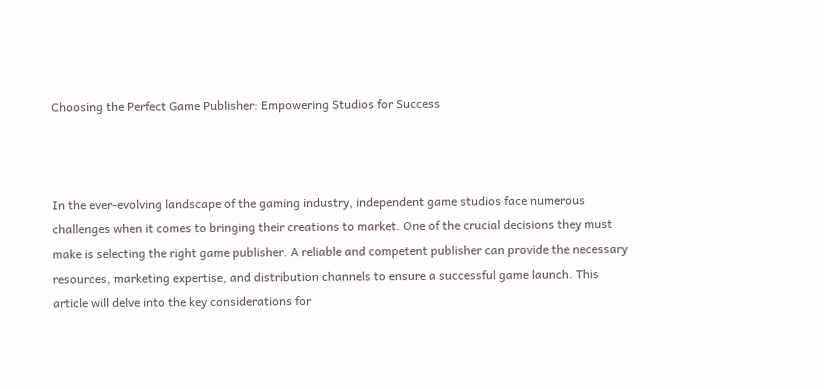Choosing the Perfect Game Publisher: Empowering Studios for Success



In the ever-evolving landscape of the gaming industry, independent game studios face numerous challenges when it comes to bringing their creations to market. One of the crucial decisions they must make is selecting the right game publisher. A reliable and competent publisher can provide the necessary resources, marketing expertise, and distribution channels to ensure a successful game launch. This article will delve into the key considerations for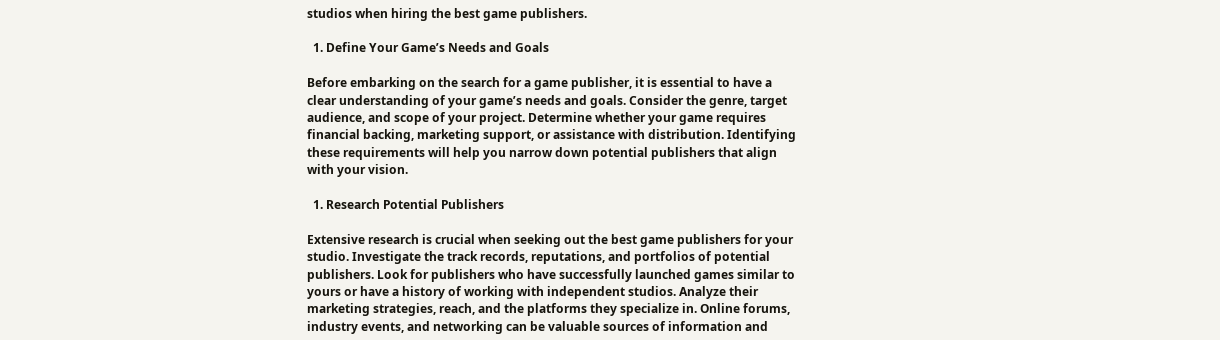studios when hiring the best game publishers.

  1. Define Your Game’s Needs and Goals

Before embarking on the search for a game publisher, it is essential to have a clear understanding of your game’s needs and goals. Consider the genre, target audience, and scope of your project. Determine whether your game requires financial backing, marketing support, or assistance with distribution. Identifying these requirements will help you narrow down potential publishers that align with your vision.

  1. Research Potential Publishers

Extensive research is crucial when seeking out the best game publishers for your studio. Investigate the track records, reputations, and portfolios of potential publishers. Look for publishers who have successfully launched games similar to yours or have a history of working with independent studios. Analyze their marketing strategies, reach, and the platforms they specialize in. Online forums, industry events, and networking can be valuable sources of information and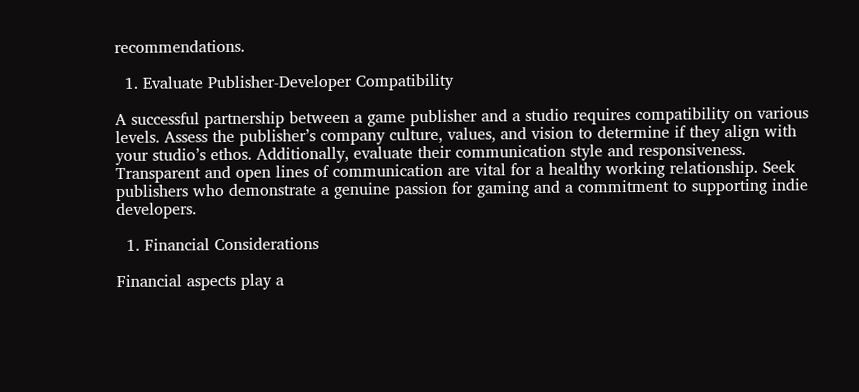recommendations.

  1. Evaluate Publisher-Developer Compatibility

A successful partnership between a game publisher and a studio requires compatibility on various levels. Assess the publisher’s company culture, values, and vision to determine if they align with your studio’s ethos. Additionally, evaluate their communication style and responsiveness. Transparent and open lines of communication are vital for a healthy working relationship. Seek publishers who demonstrate a genuine passion for gaming and a commitment to supporting indie developers.

  1. Financial Considerations

Financial aspects play a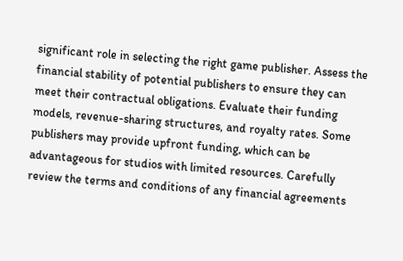significant role in selecting the right game publisher. Assess the financial stability of potential publishers to ensure they can meet their contractual obligations. Evaluate their funding models, revenue-sharing structures, and royalty rates. Some publishers may provide upfront funding, which can be advantageous for studios with limited resources. Carefully review the terms and conditions of any financial agreements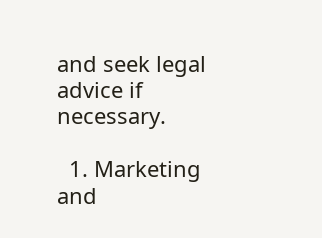and seek legal advice if necessary.

  1. Marketing and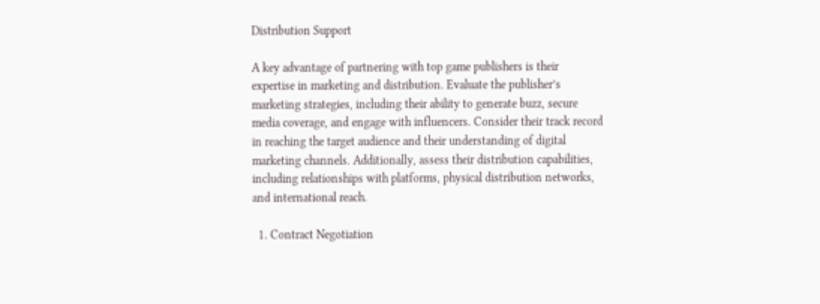Distribution Support

A key advantage of partnering with top game publishers is their expertise in marketing and distribution. Evaluate the publisher’s marketing strategies, including their ability to generate buzz, secure media coverage, and engage with influencers. Consider their track record in reaching the target audience and their understanding of digital marketing channels. Additionally, assess their distribution capabilities, including relationships with platforms, physical distribution networks, and international reach.

  1. Contract Negotiation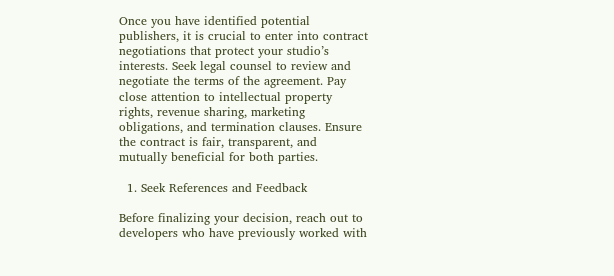Once you have identified potential publishers, it is crucial to enter into contract negotiations that protect your studio’s interests. Seek legal counsel to review and negotiate the terms of the agreement. Pay close attention to intellectual property rights, revenue sharing, marketing obligations, and termination clauses. Ensure the contract is fair, transparent, and mutually beneficial for both parties.

  1. Seek References and Feedback

Before finalizing your decision, reach out to developers who have previously worked with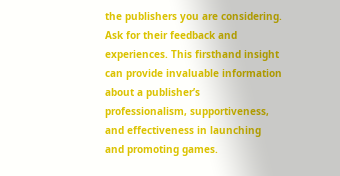the publishers you are considering. Ask for their feedback and experiences. This firsthand insight can provide invaluable information about a publisher’s professionalism, supportiveness, and effectiveness in launching and promoting games.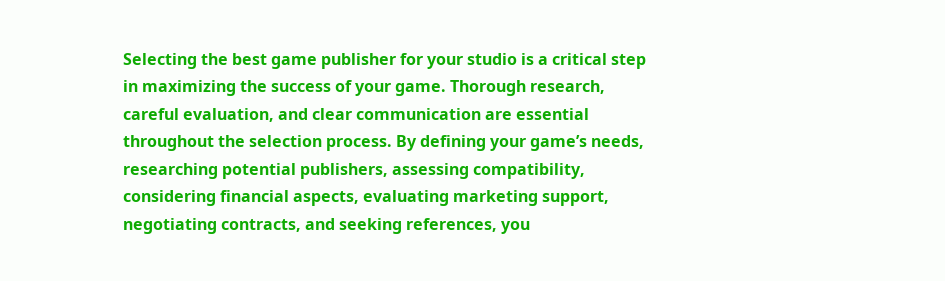Selecting the best game publisher for your studio is a critical step in maximizing the success of your game. Thorough research, careful evaluation, and clear communication are essential throughout the selection process. By defining your game’s needs, researching potential publishers, assessing compatibility, considering financial aspects, evaluating marketing support, negotiating contracts, and seeking references, you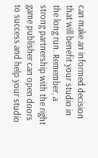can make an informed decision that will benefit your studio in the long run. Remember, a strong partnership with the right game publisher can open doors to success and help your studio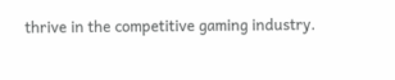thrive in the competitive gaming industry.